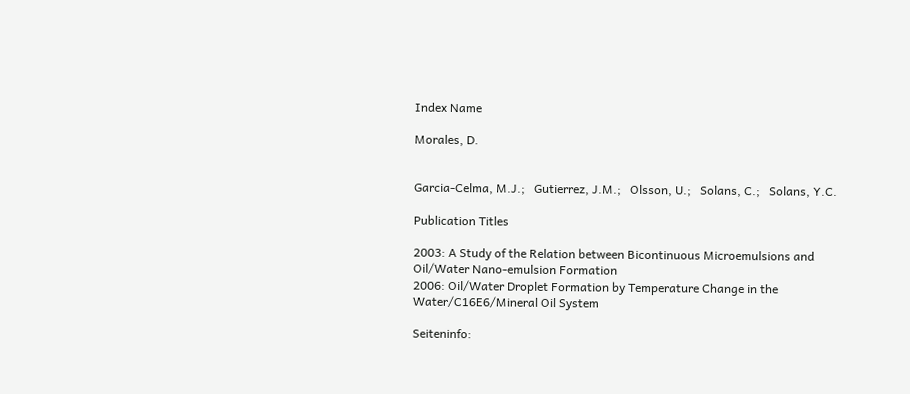Index Name

Morales, D.


Garcia-Celma, M.J.;   Gutierrez, J.M.;   Olsson, U.;   Solans, C.;   Solans, Y.C.

Publication Titles

2003: A Study of the Relation between Bicontinuous Microemulsions and Oil/Water Nano-emulsion Formation
2006: Oil/Water Droplet Formation by Temperature Change in the Water/C16E6/Mineral Oil System

Seiteninfo: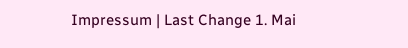Impressum | Last Change 1. Mai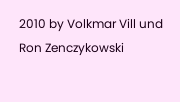2010 by Volkmar Vill und Ron Zenczykowski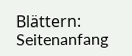Blättern: Seitenanfang